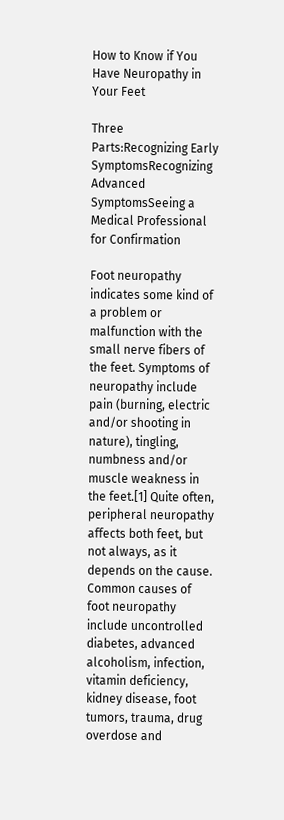How to Know if You Have Neuropathy in Your Feet

Three Parts:Recognizing Early SymptomsRecognizing Advanced SymptomsSeeing a Medical Professional for Confirmation

Foot neuropathy indicates some kind of a problem or malfunction with the small nerve fibers of the feet. Symptoms of neuropathy include pain (burning, electric and/or shooting in nature), tingling, numbness and/or muscle weakness in the feet.[1] Quite often, peripheral neuropathy affects both feet, but not always, as it depends on the cause. Common causes of foot neuropathy include uncontrolled diabetes, advanced alcoholism, infection, vitamin deficiency, kidney disease, foot tumors, trauma, drug overdose and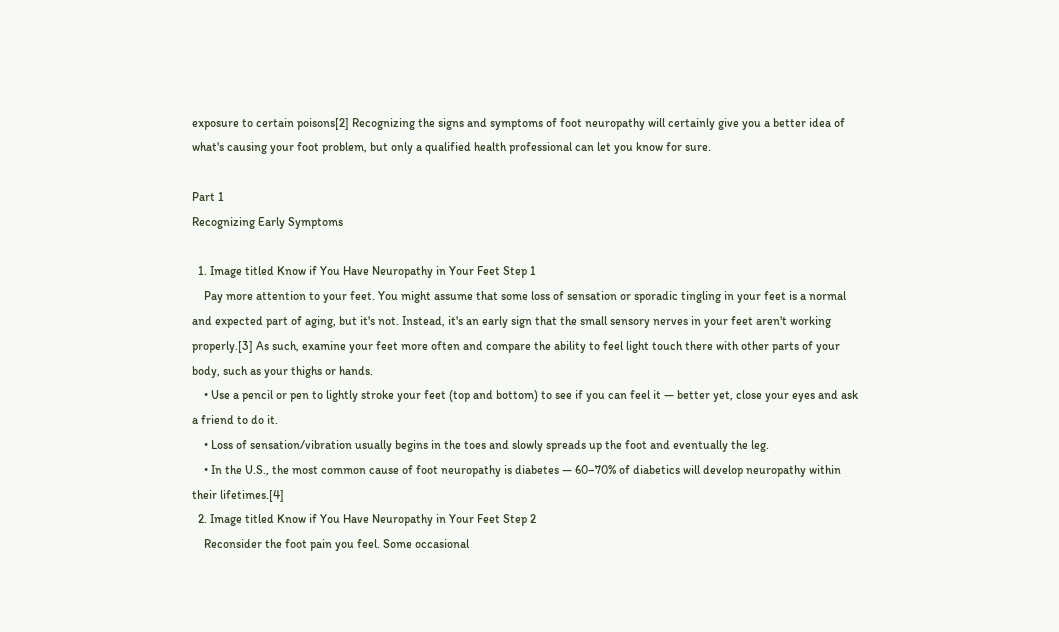exposure to certain poisons[2] Recognizing the signs and symptoms of foot neuropathy will certainly give you a better idea of what's causing your foot problem, but only a qualified health professional can let you know for sure.

Part 1
Recognizing Early Symptoms

  1. Image titled Know if You Have Neuropathy in Your Feet Step 1
    Pay more attention to your feet. You might assume that some loss of sensation or sporadic tingling in your feet is a normal and expected part of aging, but it's not. Instead, it's an early sign that the small sensory nerves in your feet aren't working properly.[3] As such, examine your feet more often and compare the ability to feel light touch there with other parts of your body, such as your thighs or hands.
    • Use a pencil or pen to lightly stroke your feet (top and bottom) to see if you can feel it — better yet, close your eyes and ask a friend to do it.
    • Loss of sensation/vibration usually begins in the toes and slowly spreads up the foot and eventually the leg.
    • In the U.S., the most common cause of foot neuropathy is diabetes — 60–70% of diabetics will develop neuropathy within their lifetimes.[4]
  2. Image titled Know if You Have Neuropathy in Your Feet Step 2
    Reconsider the foot pain you feel. Some occasional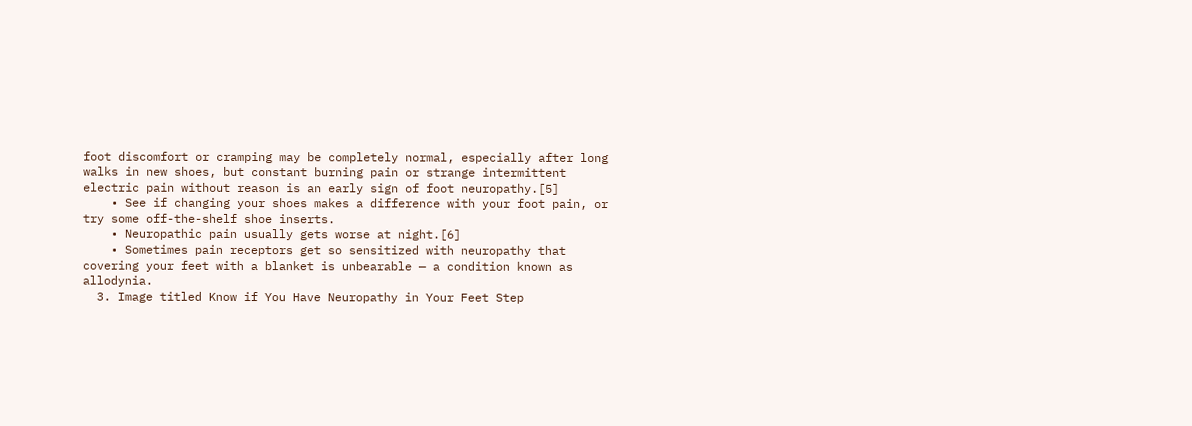foot discomfort or cramping may be completely normal, especially after long walks in new shoes, but constant burning pain or strange intermittent electric pain without reason is an early sign of foot neuropathy.[5]
    • See if changing your shoes makes a difference with your foot pain, or try some off-the-shelf shoe inserts.
    • Neuropathic pain usually gets worse at night.[6]
    • Sometimes pain receptors get so sensitized with neuropathy that covering your feet with a blanket is unbearable — a condition known as allodynia.
  3. Image titled Know if You Have Neuropathy in Your Feet Step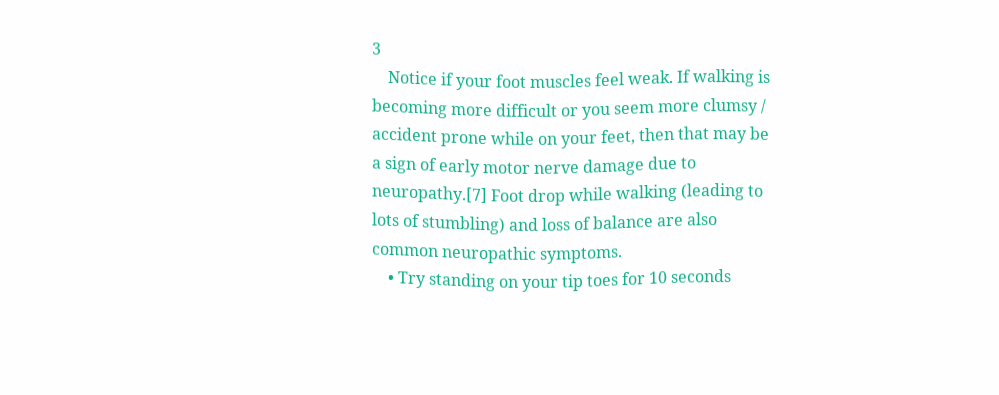3
    Notice if your foot muscles feel weak. If walking is becoming more difficult or you seem more clumsy / accident prone while on your feet, then that may be a sign of early motor nerve damage due to neuropathy.[7] Foot drop while walking (leading to lots of stumbling) and loss of balance are also common neuropathic symptoms.
    • Try standing on your tip toes for 10 seconds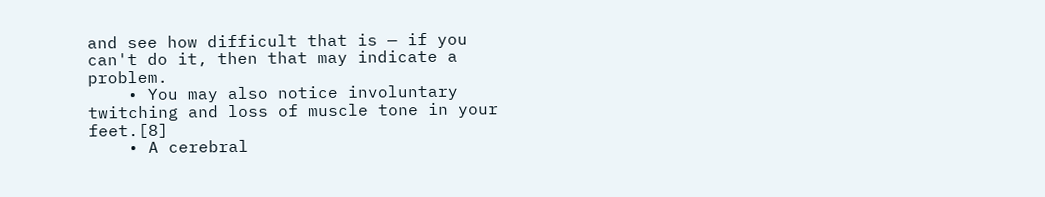and see how difficult that is — if you can't do it, then that may indicate a problem.
    • You may also notice involuntary twitching and loss of muscle tone in your feet.[8]
    • A cerebral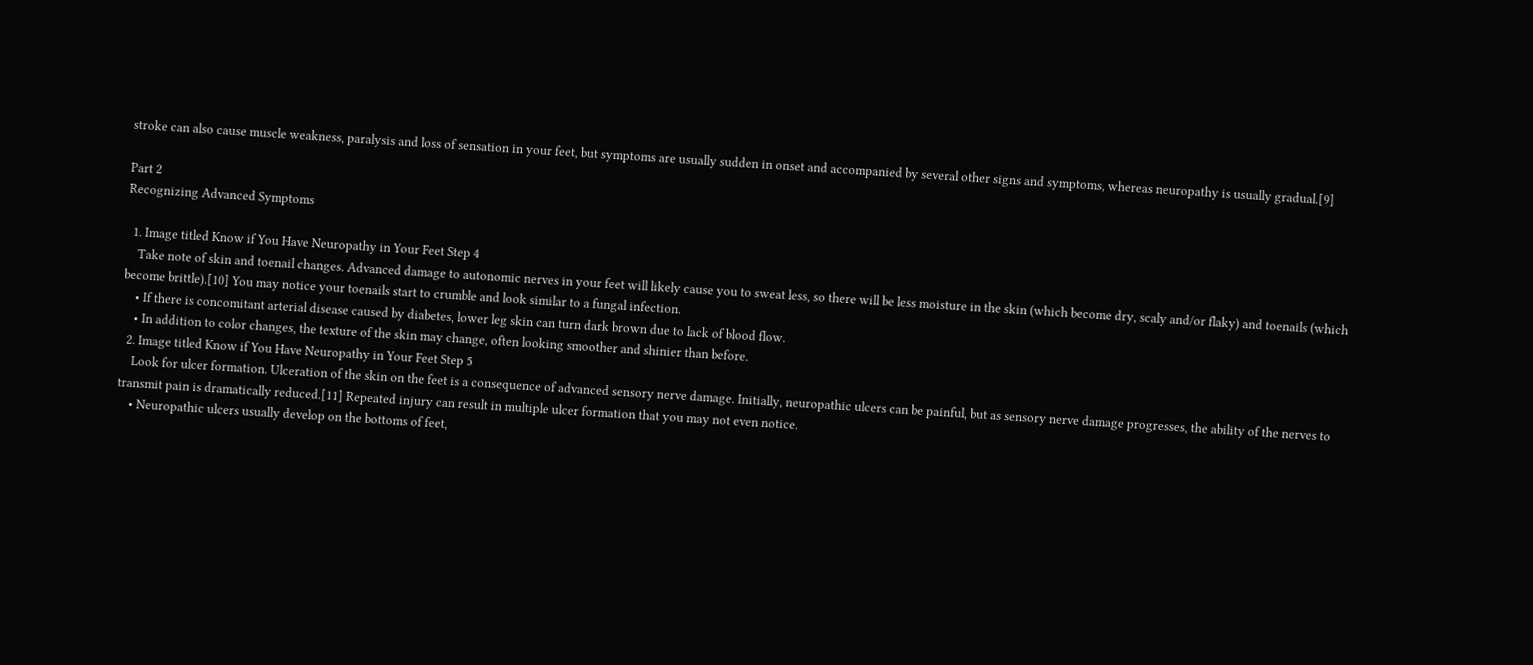stroke can also cause muscle weakness, paralysis and loss of sensation in your feet, but symptoms are usually sudden in onset and accompanied by several other signs and symptoms, whereas neuropathy is usually gradual.[9]

Part 2
Recognizing Advanced Symptoms

  1. Image titled Know if You Have Neuropathy in Your Feet Step 4
    Take note of skin and toenail changes. Advanced damage to autonomic nerves in your feet will likely cause you to sweat less, so there will be less moisture in the skin (which become dry, scaly and/or flaky) and toenails (which become brittle).[10] You may notice your toenails start to crumble and look similar to a fungal infection.
    • If there is concomitant arterial disease caused by diabetes, lower leg skin can turn dark brown due to lack of blood flow.
    • In addition to color changes, the texture of the skin may change, often looking smoother and shinier than before.
  2. Image titled Know if You Have Neuropathy in Your Feet Step 5
    Look for ulcer formation. Ulceration of the skin on the feet is a consequence of advanced sensory nerve damage. Initially, neuropathic ulcers can be painful, but as sensory nerve damage progresses, the ability of the nerves to transmit pain is dramatically reduced.[11] Repeated injury can result in multiple ulcer formation that you may not even notice.
    • Neuropathic ulcers usually develop on the bottoms of feet,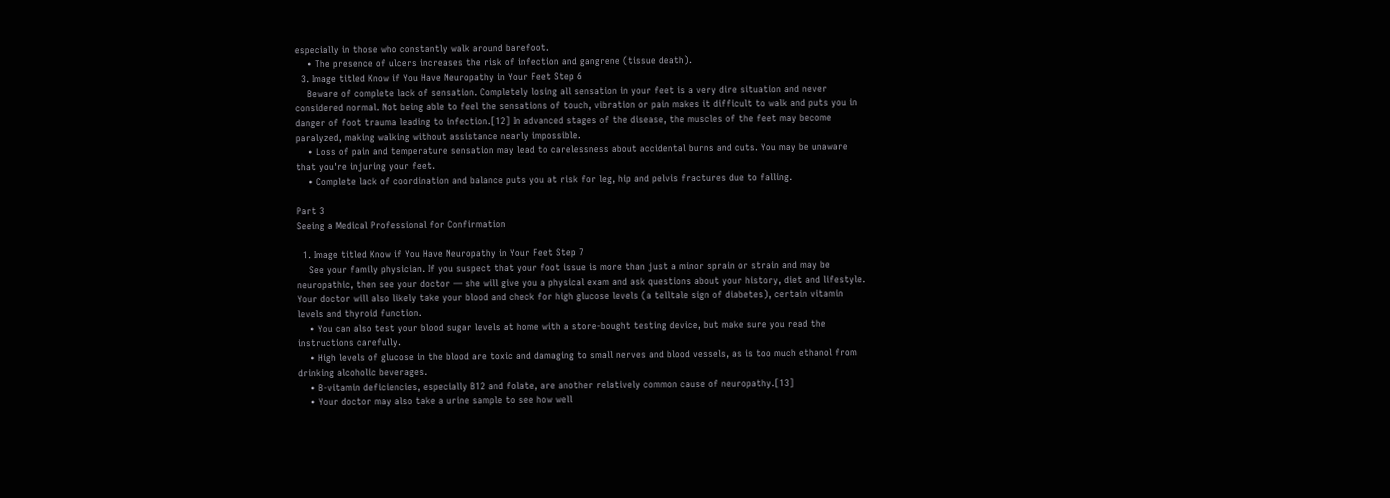especially in those who constantly walk around barefoot.
    • The presence of ulcers increases the risk of infection and gangrene (tissue death).
  3. Image titled Know if You Have Neuropathy in Your Feet Step 6
    Beware of complete lack of sensation. Completely losing all sensation in your feet is a very dire situation and never considered normal. Not being able to feel the sensations of touch, vibration or pain makes it difficult to walk and puts you in danger of foot trauma leading to infection.[12] In advanced stages of the disease, the muscles of the feet may become paralyzed, making walking without assistance nearly impossible.
    • Loss of pain and temperature sensation may lead to carelessness about accidental burns and cuts. You may be unaware that you're injuring your feet.
    • Complete lack of coordination and balance puts you at risk for leg, hip and pelvis fractures due to falling.

Part 3
Seeing a Medical Professional for Confirmation

  1. Image titled Know if You Have Neuropathy in Your Feet Step 7
    See your family physician. If you suspect that your foot issue is more than just a minor sprain or strain and may be neuropathic, then see your doctor — she will give you a physical exam and ask questions about your history, diet and lifestyle. Your doctor will also likely take your blood and check for high glucose levels (a telltale sign of diabetes), certain vitamin levels and thyroid function.
    • You can also test your blood sugar levels at home with a store-bought testing device, but make sure you read the instructions carefully.
    • High levels of glucose in the blood are toxic and damaging to small nerves and blood vessels, as is too much ethanol from drinking alcoholic beverages.
    • B-vitamin deficiencies, especially B12 and folate, are another relatively common cause of neuropathy.[13]
    • Your doctor may also take a urine sample to see how well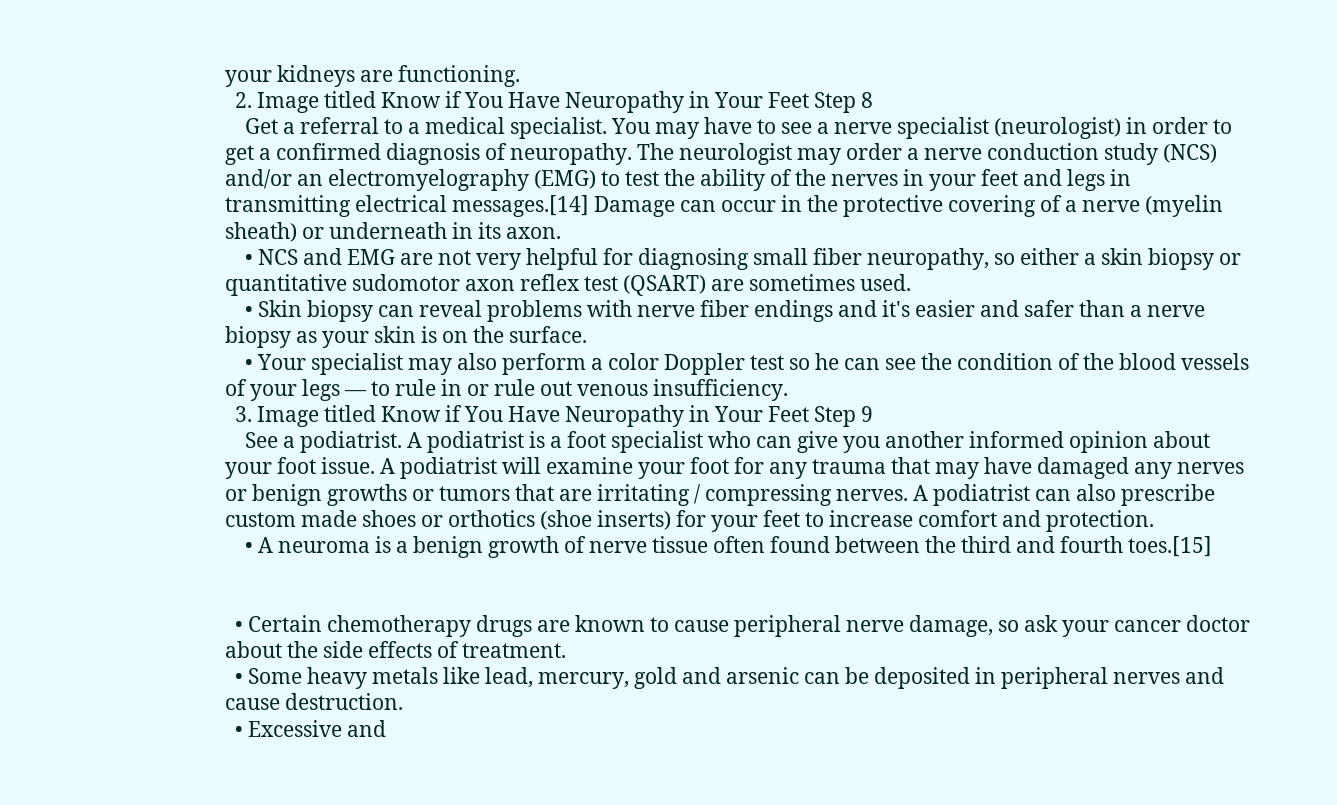your kidneys are functioning.
  2. Image titled Know if You Have Neuropathy in Your Feet Step 8
    Get a referral to a medical specialist. You may have to see a nerve specialist (neurologist) in order to get a confirmed diagnosis of neuropathy. The neurologist may order a nerve conduction study (NCS) and/or an electromyelography (EMG) to test the ability of the nerves in your feet and legs in transmitting electrical messages.[14] Damage can occur in the protective covering of a nerve (myelin sheath) or underneath in its axon.
    • NCS and EMG are not very helpful for diagnosing small fiber neuropathy, so either a skin biopsy or quantitative sudomotor axon reflex test (QSART) are sometimes used.
    • Skin biopsy can reveal problems with nerve fiber endings and it's easier and safer than a nerve biopsy as your skin is on the surface.
    • Your specialist may also perform a color Doppler test so he can see the condition of the blood vessels of your legs — to rule in or rule out venous insufficiency.
  3. Image titled Know if You Have Neuropathy in Your Feet Step 9
    See a podiatrist. A podiatrist is a foot specialist who can give you another informed opinion about your foot issue. A podiatrist will examine your foot for any trauma that may have damaged any nerves or benign growths or tumors that are irritating / compressing nerves. A podiatrist can also prescribe custom made shoes or orthotics (shoe inserts) for your feet to increase comfort and protection.
    • A neuroma is a benign growth of nerve tissue often found between the third and fourth toes.[15]


  • Certain chemotherapy drugs are known to cause peripheral nerve damage, so ask your cancer doctor about the side effects of treatment.
  • Some heavy metals like lead, mercury, gold and arsenic can be deposited in peripheral nerves and cause destruction.
  • Excessive and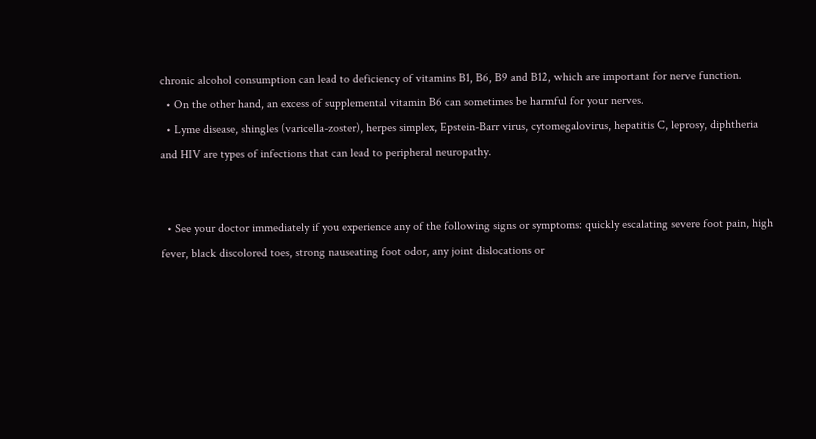chronic alcohol consumption can lead to deficiency of vitamins B1, B6, B9 and B12, which are important for nerve function.
  • On the other hand, an excess of supplemental vitamin B6 can sometimes be harmful for your nerves.
  • Lyme disease, shingles (varicella-zoster), herpes simplex, Epstein-Barr virus, cytomegalovirus, hepatitis C, leprosy, diphtheria and HIV are types of infections that can lead to peripheral neuropathy.


  • See your doctor immediately if you experience any of the following signs or symptoms: quickly escalating severe foot pain, high fever, black discolored toes, strong nauseating foot odor, any joint dislocations or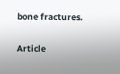bone fractures.

Article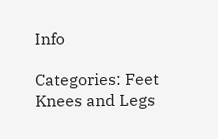Info

Categories: Feet Knees and Legs